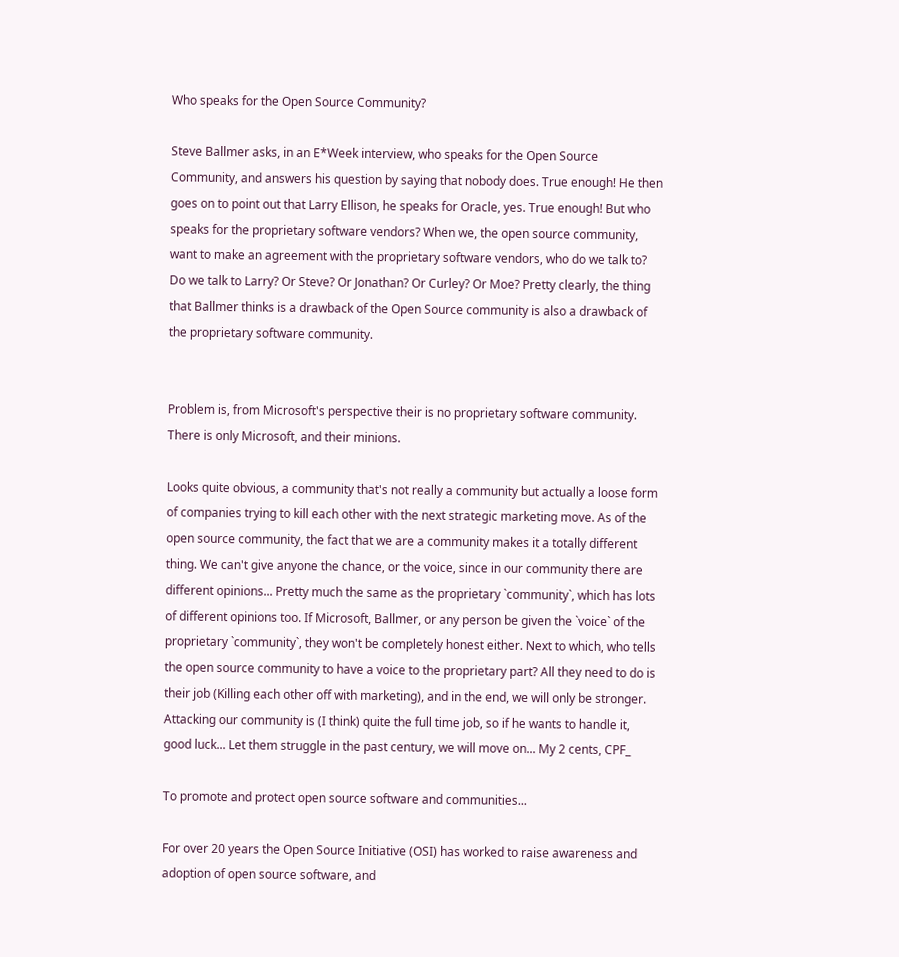Who speaks for the Open Source Community?

Steve Ballmer asks, in an E*Week interview, who speaks for the Open Source Community, and answers his question by saying that nobody does. True enough! He then goes on to point out that Larry Ellison, he speaks for Oracle, yes. True enough! But who speaks for the proprietary software vendors? When we, the open source community, want to make an agreement with the proprietary software vendors, who do we talk to? Do we talk to Larry? Or Steve? Or Jonathan? Or Curley? Or Moe? Pretty clearly, the thing that Ballmer thinks is a drawback of the Open Source community is also a drawback of the proprietary software community.


Problem is, from Microsoft's perspective their is no proprietary software community. There is only Microsoft, and their minions.

Looks quite obvious, a community that's not really a community but actually a loose form of companies trying to kill each other with the next strategic marketing move. As of the open source community, the fact that we are a community makes it a totally different thing. We can't give anyone the chance, or the voice, since in our community there are different opinions... Pretty much the same as the proprietary `community`, which has lots of different opinions too. If Microsoft, Ballmer, or any person be given the `voice` of the proprietary `community`, they won't be completely honest either. Next to which, who tells the open source community to have a voice to the proprietary part? All they need to do is their job (Killing each other off with marketing), and in the end, we will only be stronger. Attacking our community is (I think) quite the full time job, so if he wants to handle it, good luck... Let them struggle in the past century, we will move on... My 2 cents, CPF_

To promote and protect open source software and communities...

For over 20 years the Open Source Initiative (OSI) has worked to raise awareness and adoption of open source software, and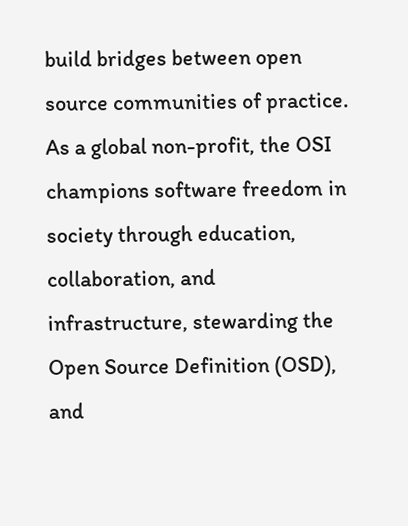build bridges between open source communities of practice. As a global non-profit, the OSI champions software freedom in society through education, collaboration, and infrastructure, stewarding the Open Source Definition (OSD), and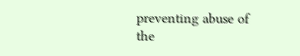preventing abuse of the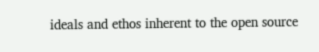ideals and ethos inherent to the open source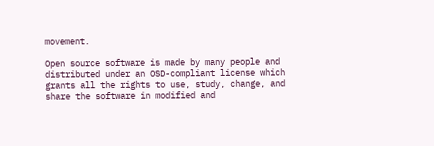movement.

Open source software is made by many people and distributed under an OSD-compliant license which grants all the rights to use, study, change, and share the software in modified and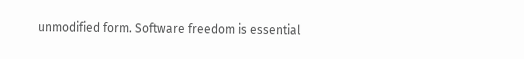unmodified form. Software freedom is essential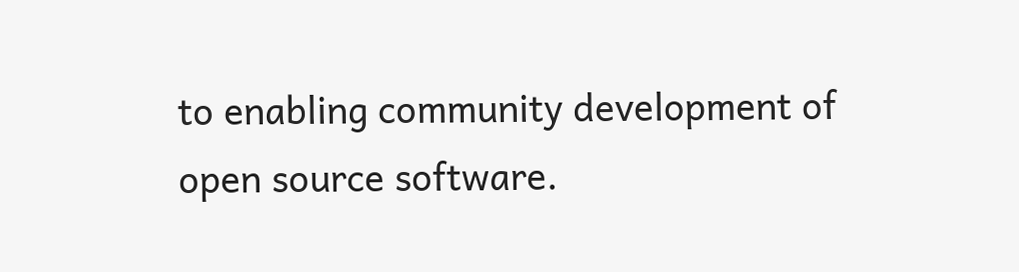to enabling community development of open source software.